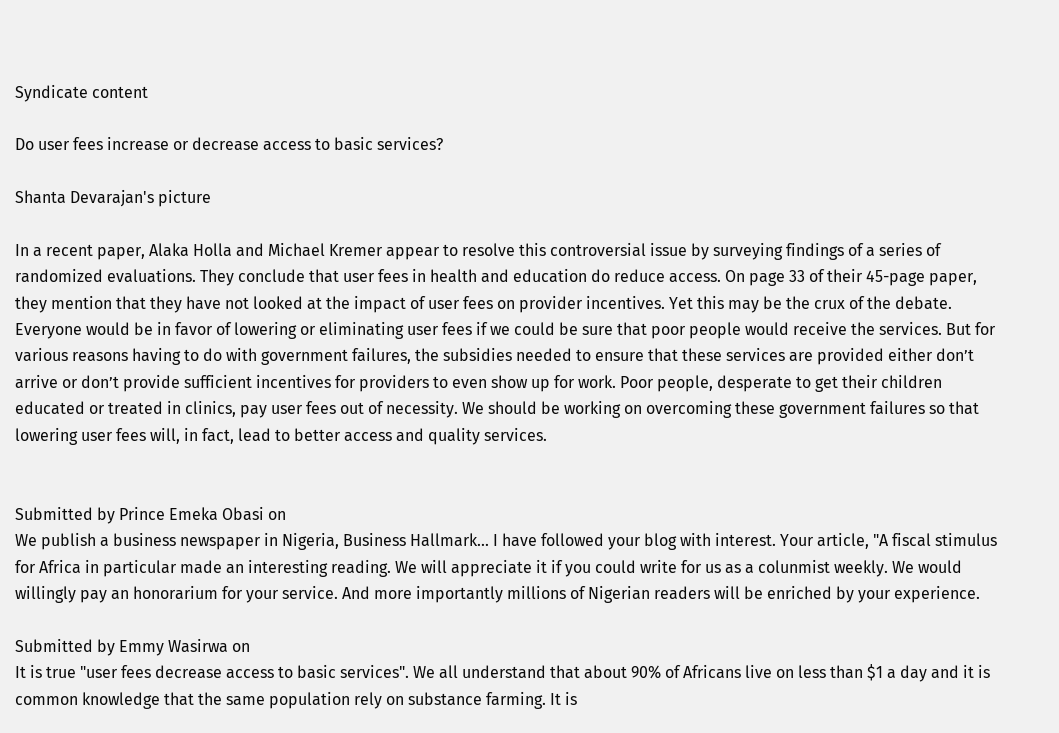Syndicate content

Do user fees increase or decrease access to basic services?

Shanta Devarajan's picture

In a recent paper, Alaka Holla and Michael Kremer appear to resolve this controversial issue by surveying findings of a series of randomized evaluations. They conclude that user fees in health and education do reduce access. On page 33 of their 45-page paper, they mention that they have not looked at the impact of user fees on provider incentives. Yet this may be the crux of the debate. Everyone would be in favor of lowering or eliminating user fees if we could be sure that poor people would receive the services. But for various reasons having to do with government failures, the subsidies needed to ensure that these services are provided either don’t arrive or don’t provide sufficient incentives for providers to even show up for work. Poor people, desperate to get their children educated or treated in clinics, pay user fees out of necessity. We should be working on overcoming these government failures so that lowering user fees will, in fact, lead to better access and quality services.


Submitted by Prince Emeka Obasi on
We publish a business newspaper in Nigeria, Business Hallmark... I have followed your blog with interest. Your article, "A fiscal stimulus for Africa in particular made an interesting reading. We will appreciate it if you could write for us as a colunmist weekly. We would willingly pay an honorarium for your service. And more importantly millions of Nigerian readers will be enriched by your experience.

Submitted by Emmy Wasirwa on
It is true "user fees decrease access to basic services". We all understand that about 90% of Africans live on less than $1 a day and it is common knowledge that the same population rely on substance farming. It is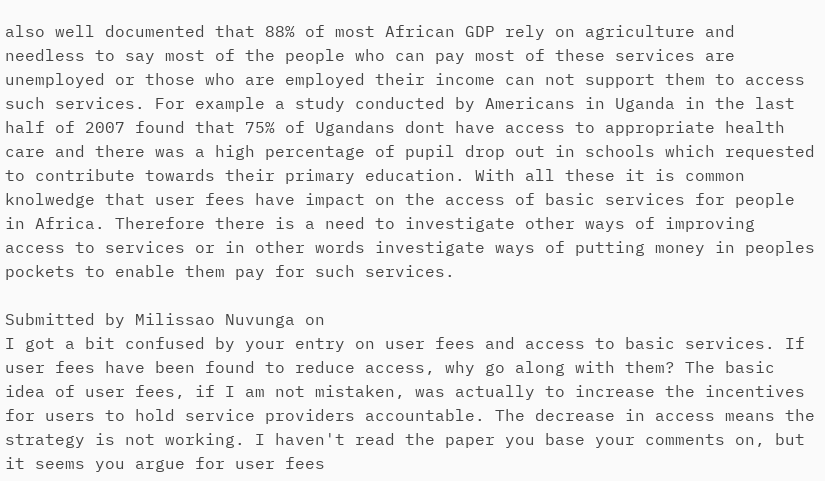also well documented that 88% of most African GDP rely on agriculture and needless to say most of the people who can pay most of these services are unemployed or those who are employed their income can not support them to access such services. For example a study conducted by Americans in Uganda in the last half of 2007 found that 75% of Ugandans dont have access to appropriate health care and there was a high percentage of pupil drop out in schools which requested to contribute towards their primary education. With all these it is common knolwedge that user fees have impact on the access of basic services for people in Africa. Therefore there is a need to investigate other ways of improving access to services or in other words investigate ways of putting money in peoples pockets to enable them pay for such services.

Submitted by Milissao Nuvunga on
I got a bit confused by your entry on user fees and access to basic services. If user fees have been found to reduce access, why go along with them? The basic idea of user fees, if I am not mistaken, was actually to increase the incentives for users to hold service providers accountable. The decrease in access means the strategy is not working. I haven't read the paper you base your comments on, but it seems you argue for user fees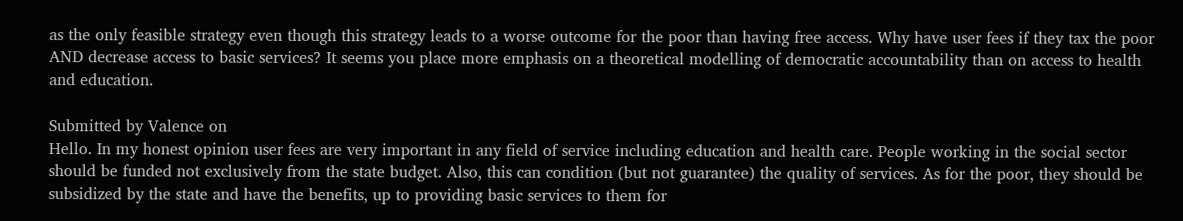as the only feasible strategy even though this strategy leads to a worse outcome for the poor than having free access. Why have user fees if they tax the poor AND decrease access to basic services? It seems you place more emphasis on a theoretical modelling of democratic accountability than on access to health and education.

Submitted by Valence on
Hello. In my honest opinion user fees are very important in any field of service including education and health care. People working in the social sector should be funded not exclusively from the state budget. Also, this can condition (but not guarantee) the quality of services. As for the poor, they should be subsidized by the state and have the benefits, up to providing basic services to them for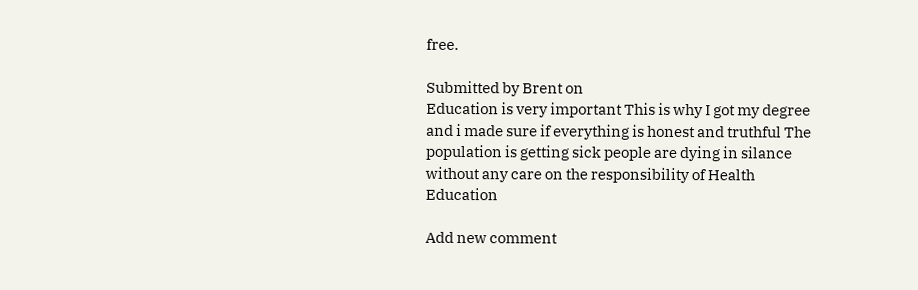free.

Submitted by Brent on
Education is very important This is why I got my degree and i made sure if everything is honest and truthful The population is getting sick people are dying in silance without any care on the responsibility of Health Education

Add new comment